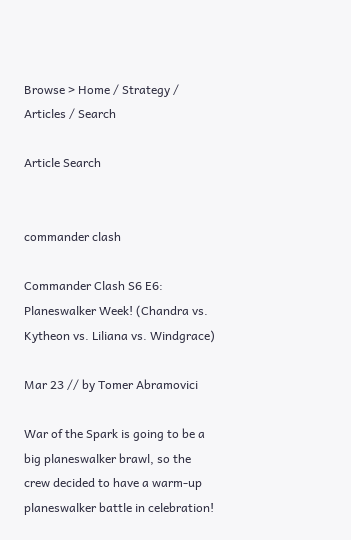Browse > Home / Strategy / Articles / Search

Article Search


commander clash

Commander Clash S6 E6: Planeswalker Week! (Chandra vs. Kytheon vs. Liliana vs. Windgrace)

Mar 23 // by Tomer Abramovici

War of the Spark is going to be a big planeswalker brawl, so the crew decided to have a warm-up planeswalker battle in celebration!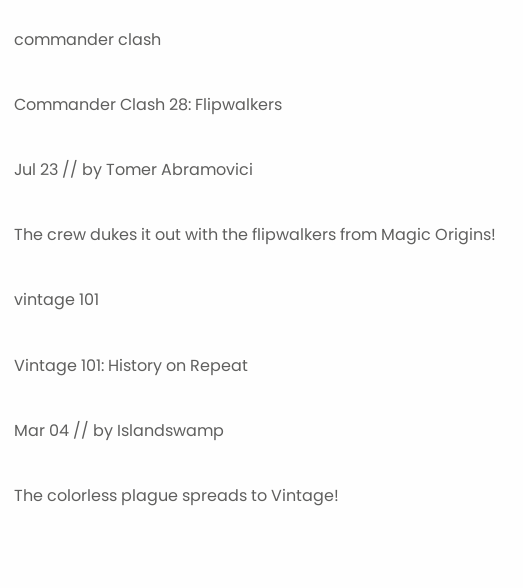commander clash

Commander Clash 28: Flipwalkers

Jul 23 // by Tomer Abramovici

The crew dukes it out with the flipwalkers from Magic Origins!

vintage 101

Vintage 101: History on Repeat

Mar 04 // by Islandswamp

The colorless plague spreads to Vintage!